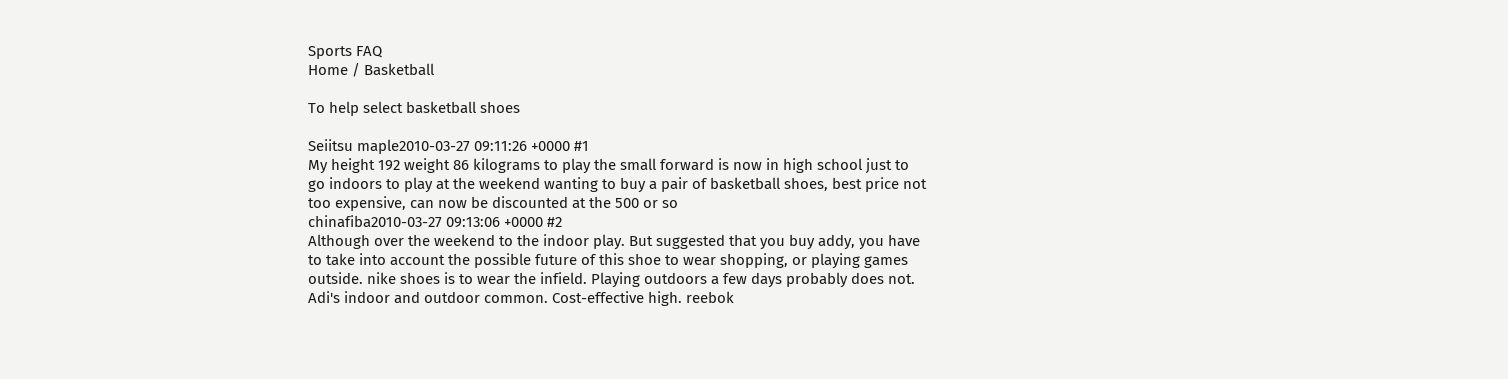Sports FAQ
Home / Basketball

To help select basketball shoes

Seiitsu maple2010-03-27 09:11:26 +0000 #1
My height 192 weight 86 kilograms to play the small forward is now in high school just to go indoors to play at the weekend wanting to buy a pair of basketball shoes, best price not too expensive, can now be discounted at the 500 or so
chinafiba2010-03-27 09:13:06 +0000 #2
Although over the weekend to the indoor play. But suggested that you buy addy, you have to take into account the possible future of this shoe to wear shopping, or playing games outside. nike shoes is to wear the infield. Playing outdoors a few days probably does not. Adi's indoor and outdoor common. Cost-effective high. reebok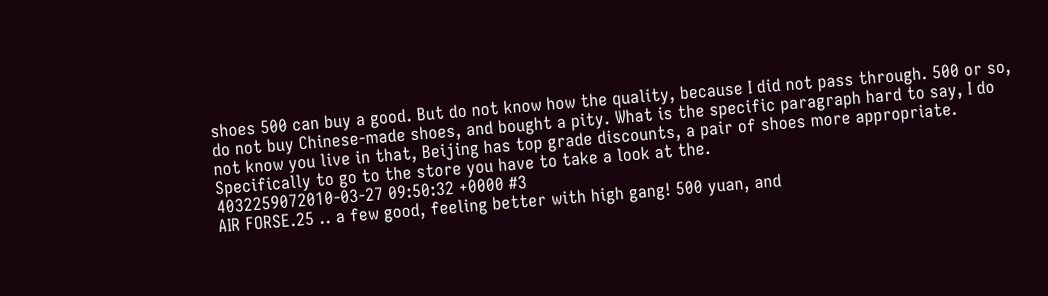shoes 500 can buy a good. But do not know how the quality, because I did not pass through. 500 or so, do not buy Chinese-made shoes, and bought a pity. What is the specific paragraph hard to say, I do not know you live in that, Beijing has top grade discounts, a pair of shoes more appropriate. Specifically to go to the store you have to take a look at the.
4032259072010-03-27 09:50:32 +0000 #3
AIR FORSE.25 .. a few good, feeling better with high gang! 500 yuan, and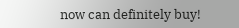now can definitely buy!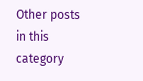Other posts in this category